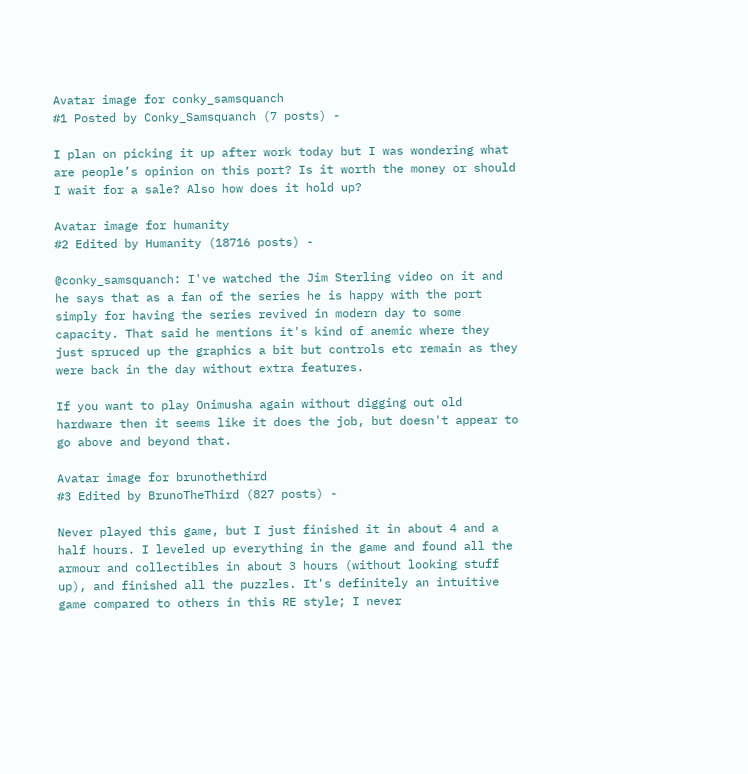Avatar image for conky_samsquanch
#1 Posted by Conky_Samsquanch (7 posts) -

I plan on picking it up after work today but I was wondering what are people’s opinion on this port? Is it worth the money or should I wait for a sale? Also how does it hold up?

Avatar image for humanity
#2 Edited by Humanity (18716 posts) -

@conky_samsquanch: I've watched the Jim Sterling video on it and he says that as a fan of the series he is happy with the port simply for having the series revived in modern day to some capacity. That said he mentions it's kind of anemic where they just spruced up the graphics a bit but controls etc remain as they were back in the day without extra features.

If you want to play Onimusha again without digging out old hardware then it seems like it does the job, but doesn't appear to go above and beyond that.

Avatar image for brunothethird
#3 Edited by BrunoTheThird (827 posts) -

Never played this game, but I just finished it in about 4 and a half hours. I leveled up everything in the game and found all the armour and collectibles in about 3 hours (without looking stuff up), and finished all the puzzles. It's definitely an intuitive game compared to others in this RE style; I never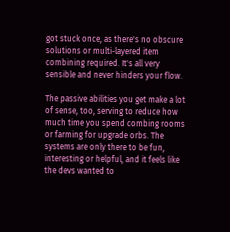got stuck once, as there's no obscure solutions or multi-layered item combining required. It's all very sensible and never hinders your flow.

The passive abilities you get make a lot of sense, too, serving to reduce how much time you spend combing rooms or farming for upgrade orbs. The systems are only there to be fun, interesting or helpful, and it feels like the devs wanted to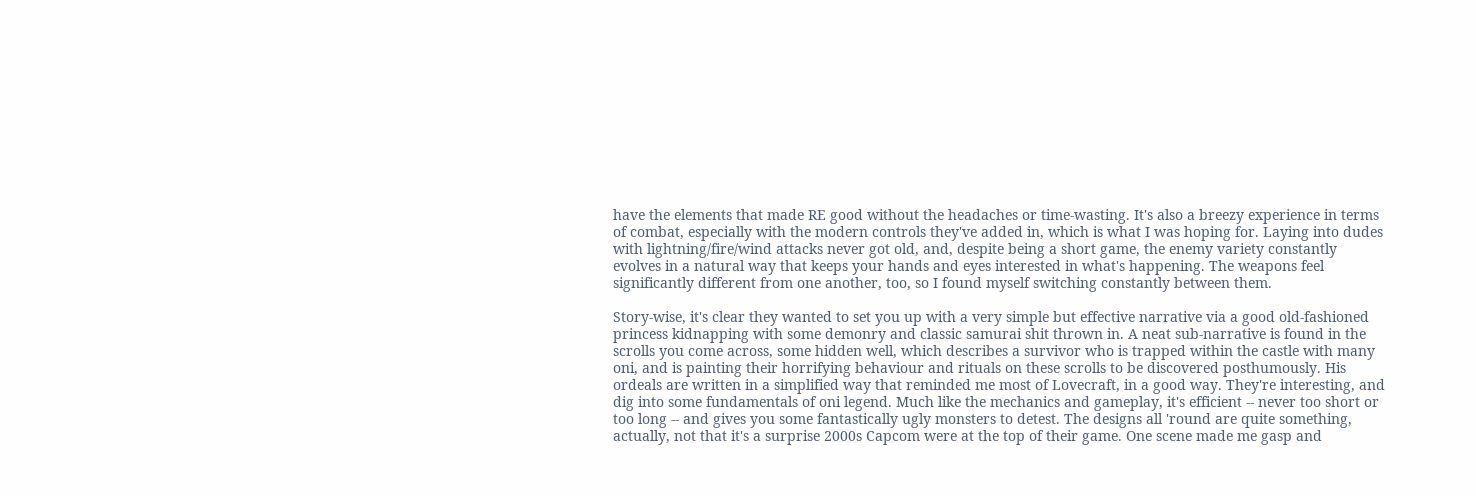have the elements that made RE good without the headaches or time-wasting. It's also a breezy experience in terms of combat, especially with the modern controls they've added in, which is what I was hoping for. Laying into dudes with lightning/fire/wind attacks never got old, and, despite being a short game, the enemy variety constantly evolves in a natural way that keeps your hands and eyes interested in what's happening. The weapons feel significantly different from one another, too, so I found myself switching constantly between them.

Story-wise, it's clear they wanted to set you up with a very simple but effective narrative via a good old-fashioned princess kidnapping with some demonry and classic samurai shit thrown in. A neat sub-narrative is found in the scrolls you come across, some hidden well, which describes a survivor who is trapped within the castle with many oni, and is painting their horrifying behaviour and rituals on these scrolls to be discovered posthumously. His ordeals are written in a simplified way that reminded me most of Lovecraft, in a good way. They're interesting, and dig into some fundamentals of oni legend. Much like the mechanics and gameplay, it's efficient -- never too short or too long -- and gives you some fantastically ugly monsters to detest. The designs all 'round are quite something, actually, not that it's a surprise 2000s Capcom were at the top of their game. One scene made me gasp and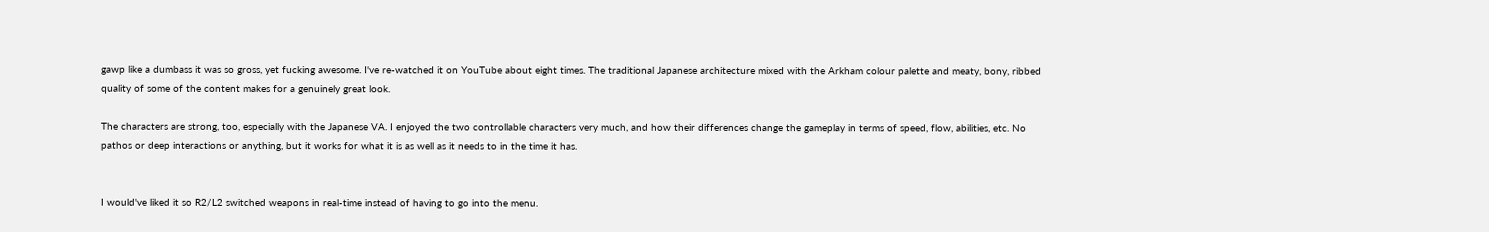gawp like a dumbass it was so gross, yet fucking awesome. I've re-watched it on YouTube about eight times. The traditional Japanese architecture mixed with the Arkham colour palette and meaty, bony, ribbed quality of some of the content makes for a genuinely great look.

The characters are strong, too, especially with the Japanese VA. I enjoyed the two controllable characters very much, and how their differences change the gameplay in terms of speed, flow, abilities, etc. No pathos or deep interactions or anything, but it works for what it is as well as it needs to in the time it has.


I would've liked it so R2/L2 switched weapons in real-time instead of having to go into the menu.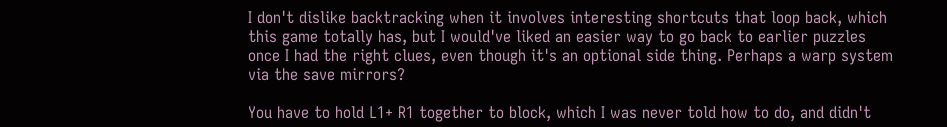I don't dislike backtracking when it involves interesting shortcuts that loop back, which this game totally has, but I would've liked an easier way to go back to earlier puzzles once I had the right clues, even though it's an optional side thing. Perhaps a warp system via the save mirrors?

You have to hold L1+ R1 together to block, which I was never told how to do, and didn't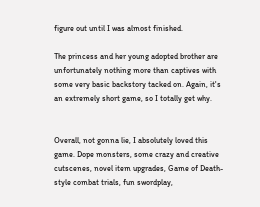figure out until I was almost finished.

The princess and her young adopted brother are unfortunately nothing more than captives with some very basic backstory tacked on. Again, it's an extremely short game, so I totally get why.


Overall, not gonna lie, I absolutely loved this game. Dope monsters, some crazy and creative cutscenes, novel item upgrades, Game of Death-style combat trials, fun swordplay,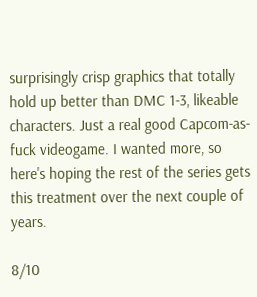surprisingly crisp graphics that totally hold up better than DMC 1-3, likeable characters. Just a real good Capcom-as-fuck videogame. I wanted more, so here's hoping the rest of the series gets this treatment over the next couple of years.

8/10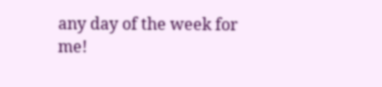any day of the week for me!